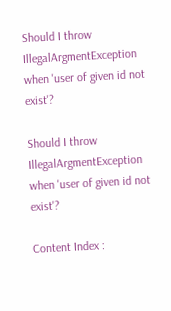Should I throw IllegalArgmentException when 'user of given id not exist'?

Should I throw IllegalArgmentException when 'user of given id not exist'?

Content Index :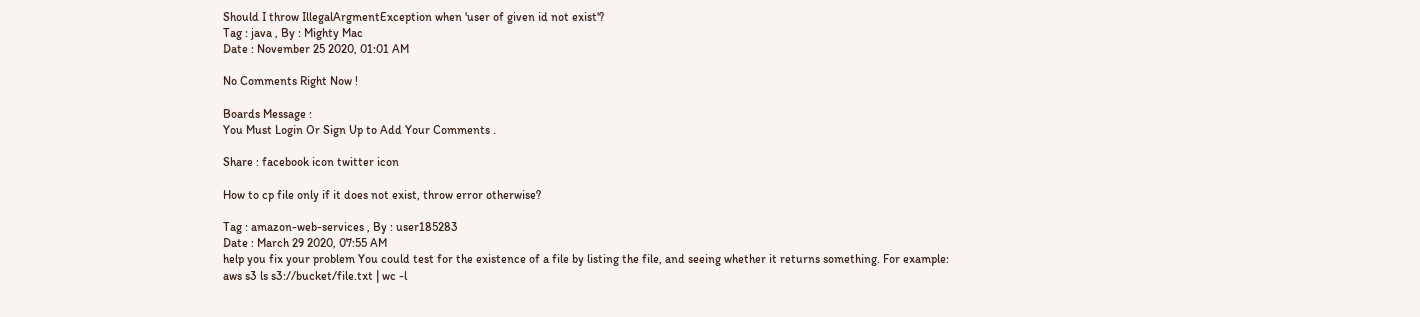Should I throw IllegalArgmentException when 'user of given id not exist'?
Tag : java , By : Mighty Mac
Date : November 25 2020, 01:01 AM

No Comments Right Now !

Boards Message :
You Must Login Or Sign Up to Add Your Comments .

Share : facebook icon twitter icon

How to cp file only if it does not exist, throw error otherwise?

Tag : amazon-web-services , By : user185283
Date : March 29 2020, 07:55 AM
help you fix your problem You could test for the existence of a file by listing the file, and seeing whether it returns something. For example:
aws s3 ls s3://bucket/file.txt | wc -l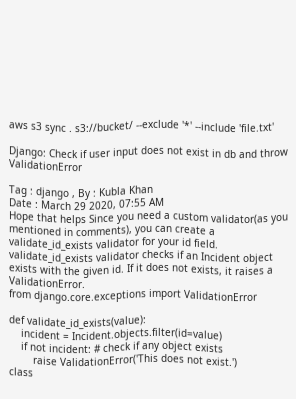aws s3 sync . s3://bucket/ --exclude '*' --include 'file.txt'

Django: Check if user input does not exist in db and throw ValidationError

Tag : django , By : Kubla Khan
Date : March 29 2020, 07:55 AM
Hope that helps Since you need a custom validator(as you mentioned in comments), you can create a validate_id_exists validator for your id field.
validate_id_exists validator checks if an Incident object exists with the given id. If it does not exists, it raises a ValidationError.
from django.core.exceptions import ValidationError

def validate_id_exists(value):
    incident = Incident.objects.filter(id=value)
    if not incident: # check if any object exists
        raise ValidationError('This does not exist.')
class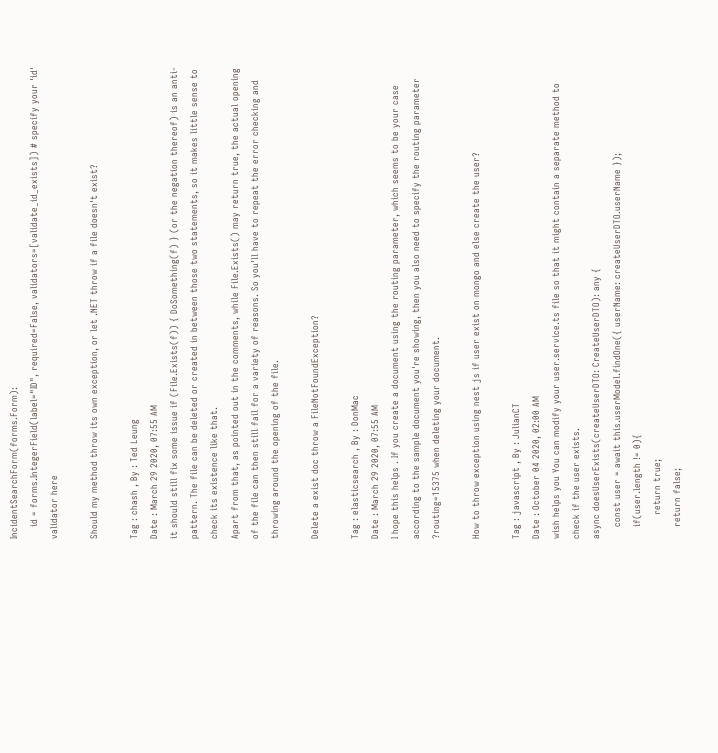IncidentSearchForm(forms.Form):
    id = forms.IntegerField(label="ID", required=False, validators=[validate_id_exists]) # specify your 'id' validator here

Should my method throw its own exception, or let .NET throw if a file doesn't exist?

Tag : chash , By : Ted Leung
Date : March 29 2020, 07:55 AM
it should still fix some issue if (File.Exists(f)) { DoSomething(f) } (or the negation thereof) is an anti-pattern. The file can be deleted or created in between those two statements, so it makes little sense to check its existence like that.
Apart from that, as pointed out in the comments, while File.Exists() may return true, the actual opening of the file can then still fail for a variety of reasons. So you'll have to repeat the error checking and throwing around the opening of the file.

Delete a exist doc throw a FileNotFoundException?

Tag : elasticsearch , By : DonMac
Date : March 29 2020, 07:55 AM
I hope this helps . If you create a document using the routing parameter, which seems to be your case according to the sample document you're showing, then you also need to specify the routing parameter ?routing=15375 when deleting your document.

How to throw exception using nest js if user exist on mongo and else create the user?

Tag : javascript , By : JulianCT
Date : October 04 2020, 02:00 AM
wish helps you You can modify your user.service.ts file so that it might contain a separate method to check if the user exists.
async doesUserExists(createUserDTO: CreateUserDTO): any {
    const user = await this.userModel.findOne({ userName: createUserDTO.userName });
    if(user.length != 0){
        return true;
    return false;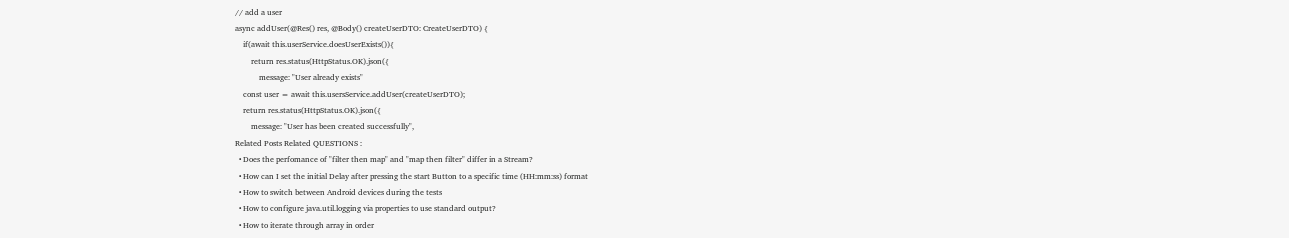// add a user
async addUser(@Res() res, @Body() createUserDTO: CreateUserDTO) {
    if(await this.userService.doesUserExists()){
        return res.status(HttpStatus.OK).json({
            message: "User already exists"
    const user = await this.usersService.addUser(createUserDTO);
    return res.status(HttpStatus.OK).json({
        message: "User has been created successfully",
Related Posts Related QUESTIONS :
  • Does the perfomance of "filter then map" and "map then filter" differ in a Stream?
  • How can I set the initial Delay after pressing the start Button to a specific time (HH:mm:ss) format
  • How to switch between Android devices during the tests
  • How to configure java.util.logging via properties to use standard output?
  • How to iterate through array in order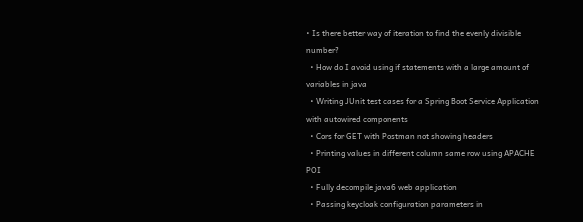• Is there better way of iteration to find the evenly divisible number?
  • How do I avoid using if statements with a large amount of variables in java
  • Writing JUnit test cases for a Spring Boot Service Application with autowired components
  • Cors for GET with Postman not showing headers
  • Printing values in different column same row using APACHE POI
  • Fully decompile java6 web application
  • Passing keycloak configuration parameters in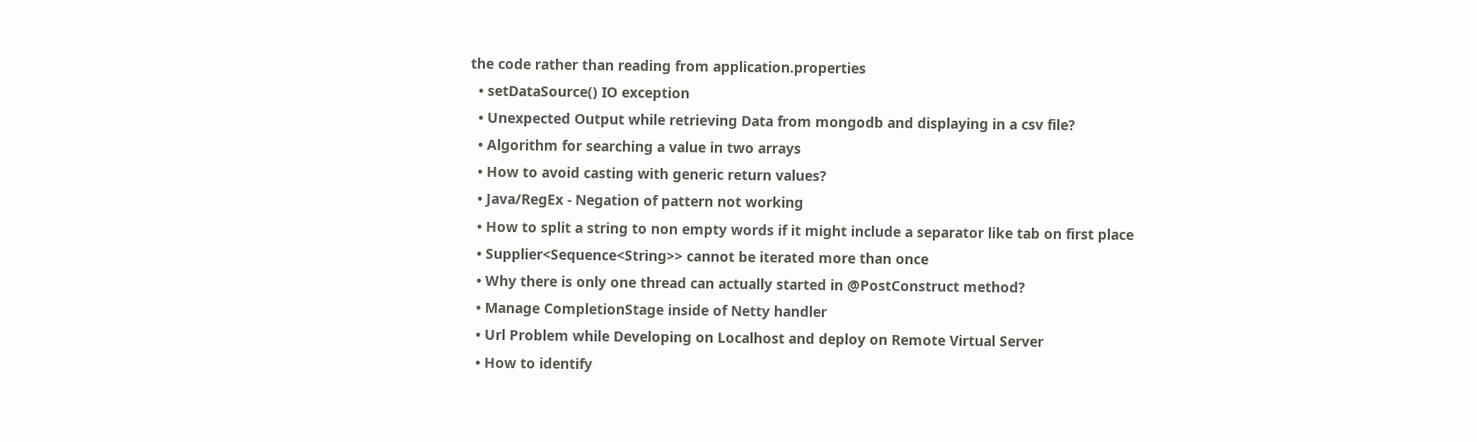the code rather than reading from application.properties
  • setDataSource() IO exception
  • Unexpected Output while retrieving Data from mongodb and displaying in a csv file?
  • Algorithm for searching a value in two arrays
  • How to avoid casting with generic return values?
  • Java/RegEx - Negation of pattern not working
  • How to split a string to non empty words if it might include a separator like tab on first place
  • Supplier<Sequence<String>> cannot be iterated more than once
  • Why there is only one thread can actually started in @PostConstruct method?
  • Manage CompletionStage inside of Netty handler
  • Url Problem while Developing on Localhost and deploy on Remote Virtual Server
  • How to identify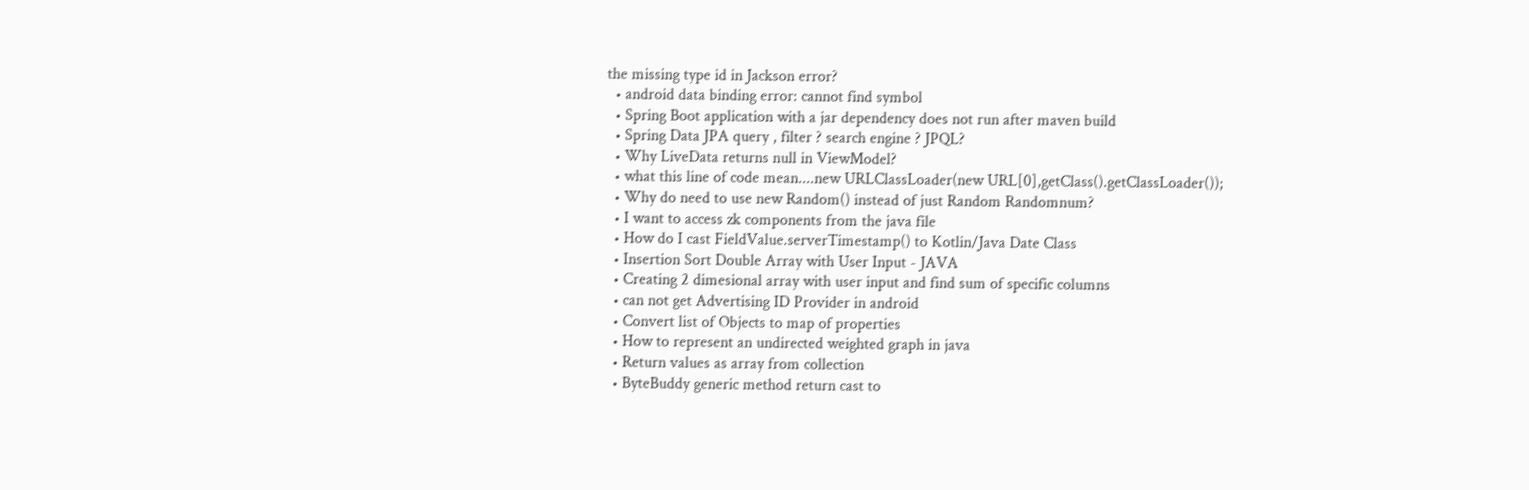the missing type id in Jackson error?
  • android data binding error: cannot find symbol
  • Spring Boot application with a jar dependency does not run after maven build
  • Spring Data JPA query , filter ? search engine ? JPQL?
  • Why LiveData returns null in ViewModel?
  • what this line of code mean....new URLClassLoader(new URL[0],getClass().getClassLoader());
  • Why do need to use new Random() instead of just Random Randomnum?
  • I want to access zk components from the java file
  • How do I cast FieldValue.serverTimestamp() to Kotlin/Java Date Class
  • Insertion Sort Double Array with User Input - JAVA
  • Creating 2 dimesional array with user input and find sum of specific columns
  • can not get Advertising ID Provider in android
  • Convert list of Objects to map of properties
  • How to represent an undirected weighted graph in java
  • Return values as array from collection
  • ByteBuddy generic method return cast to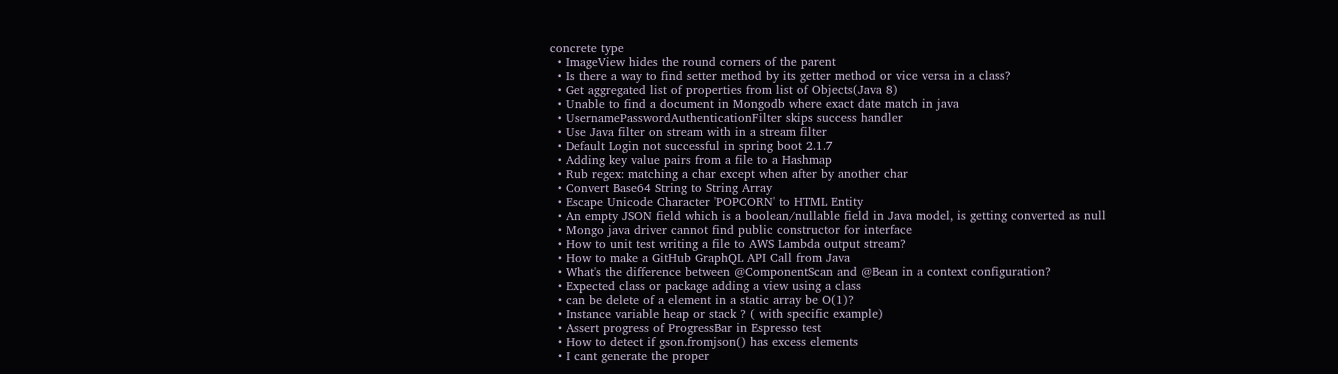concrete type
  • ImageView hides the round corners of the parent
  • Is there a way to find setter method by its getter method or vice versa in a class?
  • Get aggregated list of properties from list of Objects(Java 8)
  • Unable to find a document in Mongodb where exact date match in java
  • UsernamePasswordAuthenticationFilter skips success handler
  • Use Java filter on stream with in a stream filter
  • Default Login not successful in spring boot 2.1.7
  • Adding key value pairs from a file to a Hashmap
  • Rub regex: matching a char except when after by another char
  • Convert Base64 String to String Array
  • Escape Unicode Character 'POPCORN' to HTML Entity
  • An empty JSON field which is a boolean/nullable field in Java model, is getting converted as null
  • Mongo java driver cannot find public constructor for interface
  • How to unit test writing a file to AWS Lambda output stream?
  • How to make a GitHub GraphQL API Call from Java
  • What's the difference between @ComponentScan and @Bean in a context configuration?
  • Expected class or package adding a view using a class
  • can be delete of a element in a static array be O(1)?
  • Instance variable heap or stack ? ( with specific example)
  • Assert progress of ProgressBar in Espresso test
  • How to detect if gson.fromjson() has excess elements
  • I cant generate the proper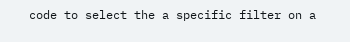code to select the a specific filter on a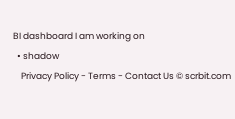BI dashboard I am working on
  • shadow
    Privacy Policy - Terms - Contact Us © scrbit.com